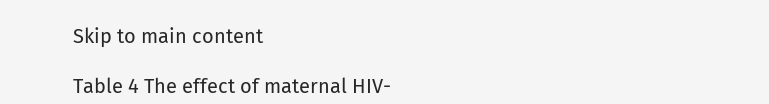Skip to main content

Table 4 The effect of maternal HIV-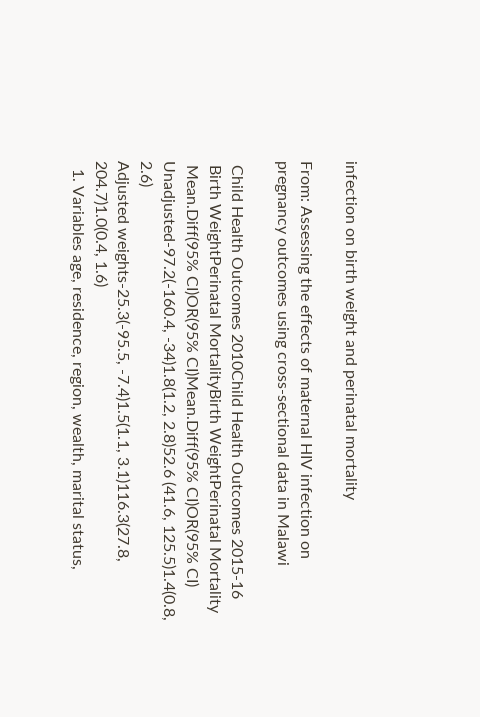infection on birth weight and perinatal mortality

From: Assessing the effects of maternal HIV infection on pregnancy outcomes using cross-sectional data in Malawi

 Child Health Outcomes 2010Child Health Outcomes 2015-16
 Birth WeightPerinatal MortalityBirth WeightPerinatal Mortality
 Mean.Diff(95% CI)OR(95% CI)Mean.Diff(95% CI)OR(95% CI)
Unadjusted-97.2(-160.4, -34)1.8(1.2, 2.8)52.6 (41.6, 125.5)1.4(0.8, 2.6)
Adjusted weights-25.3(-95.5, -7.4)1.5(1.1, 3.1)116.3(27.8, 204.7)1.0(0.4, 1.6)
  1. Variables age, residence, region, wealth, marital status,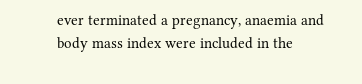ever terminated a pregnancy, anaemia and body mass index were included in the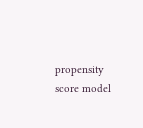propensity score model